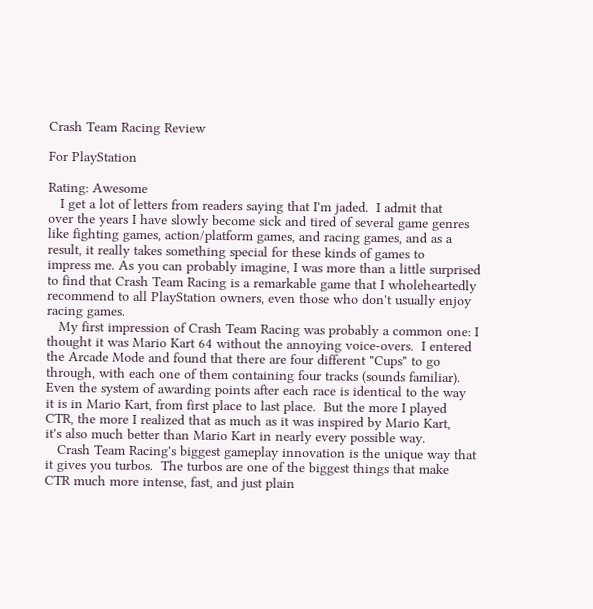Crash Team Racing Review

For PlayStation

Rating: Awesome
   I get a lot of letters from readers saying that I'm jaded.  I admit that
over the years I have slowly become sick and tired of several game genres
like fighting games, action/platform games, and racing games, and as a
result, it really takes something special for these kinds of games to
impress me. As you can probably imagine, I was more than a little surprised
to find that Crash Team Racing is a remarkable game that I wholeheartedly
recommend to all PlayStation owners, even those who don't usually enjoy
racing games.
   My first impression of Crash Team Racing was probably a common one: I
thought it was Mario Kart 64 without the annoying voice-overs.  I entered
the Arcade Mode and found that there are four different "Cups" to go
through, with each one of them containing four tracks (sounds familiar).
Even the system of awarding points after each race is identical to the way
it is in Mario Kart, from first place to last place.  But the more I played
CTR, the more I realized that as much as it was inspired by Mario Kart,
it's also much better than Mario Kart in nearly every possible way.
   Crash Team Racing's biggest gameplay innovation is the unique way that
it gives you turbos.  The turbos are one of the biggest things that make
CTR much more intense, fast, and just plain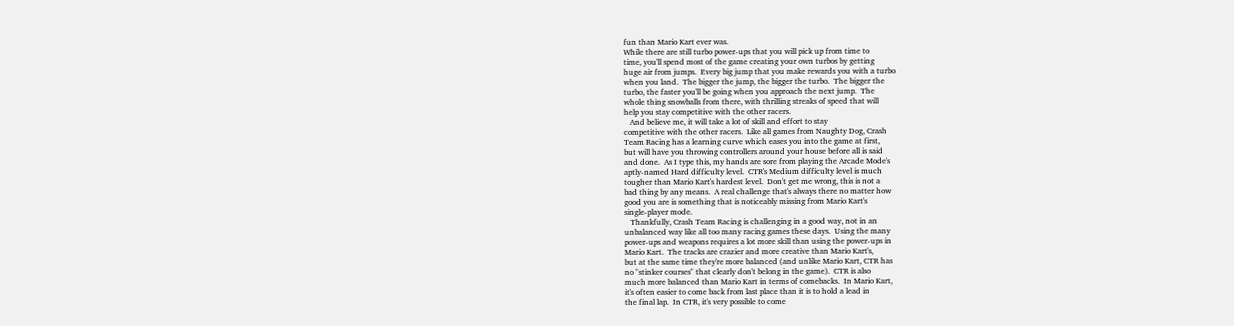fun than Mario Kart ever was.
While there are still turbo power-ups that you will pick up from time to
time, you'll spend most of the game creating your own turbos by getting
huge air from jumps.  Every big jump that you make rewards you with a turbo
when you land.  The bigger the jump, the bigger the turbo.  The bigger the
turbo, the faster you'll be going when you approach the next jump.  The
whole thing snowballs from there, with thrilling streaks of speed that will
help you stay competitive with the other racers.
   And believe me, it will take a lot of skill and effort to stay
competitive with the other racers.  Like all games from Naughty Dog, Crash
Team Racing has a learning curve which eases you into the game at first,
but will have you throwing controllers around your house before all is said
and done.  As I type this, my hands are sore from playing the Arcade Mode's
aptly-named Hard difficulty level.  CTR's Medium difficulty level is much
tougher than Mario Kart's hardest level.  Don't get me wrong, this is not a
bad thing by any means.  A real challenge that's always there no matter how
good you are is something that is noticeably missing from Mario Kart's
single-player mode.
   Thankfully, Crash Team Racing is challenging in a good way, not in an
unbalanced way like all too many racing games these days.  Using the many
power-ups and weapons requires a lot more skill than using the power-ups in
Mario Kart.  The tracks are crazier and more creative than Mario Kart's,
but at the same time they're more balanced (and unlike Mario Kart, CTR has
no "stinker courses" that clearly don't belong in the game).  CTR is also
much more balanced than Mario Kart in terms of comebacks.  In Mario Kart,
it's often easier to come back from last place than it is to hold a lead in
the final lap.  In CTR, it's very possible to come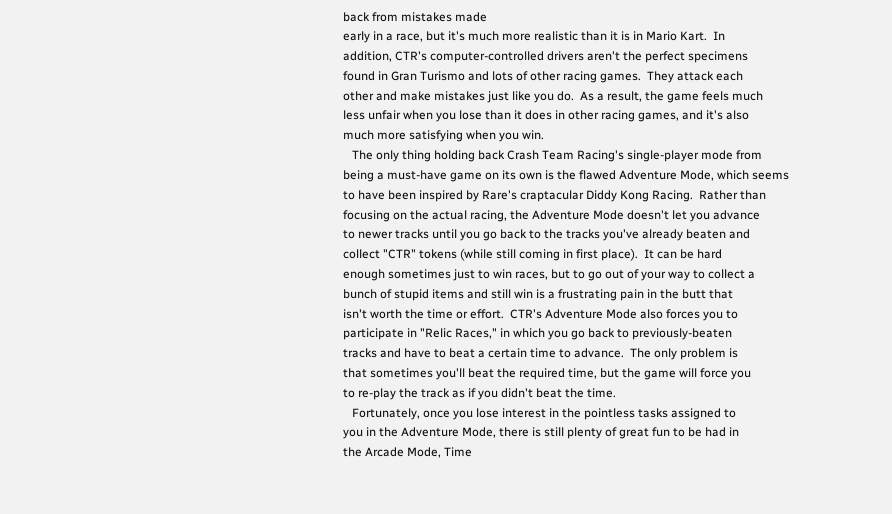back from mistakes made
early in a race, but it's much more realistic than it is in Mario Kart.  In
addition, CTR's computer-controlled drivers aren't the perfect specimens
found in Gran Turismo and lots of other racing games.  They attack each
other and make mistakes just like you do.  As a result, the game feels much
less unfair when you lose than it does in other racing games, and it's also
much more satisfying when you win.
   The only thing holding back Crash Team Racing's single-player mode from
being a must-have game on its own is the flawed Adventure Mode, which seems
to have been inspired by Rare's craptacular Diddy Kong Racing.  Rather than
focusing on the actual racing, the Adventure Mode doesn't let you advance
to newer tracks until you go back to the tracks you've already beaten and
collect "CTR" tokens (while still coming in first place).  It can be hard
enough sometimes just to win races, but to go out of your way to collect a
bunch of stupid items and still win is a frustrating pain in the butt that
isn't worth the time or effort.  CTR's Adventure Mode also forces you to
participate in "Relic Races," in which you go back to previously-beaten
tracks and have to beat a certain time to advance.  The only problem is
that sometimes you'll beat the required time, but the game will force you
to re-play the track as if you didn't beat the time.
   Fortunately, once you lose interest in the pointless tasks assigned to
you in the Adventure Mode, there is still plenty of great fun to be had in
the Arcade Mode, Time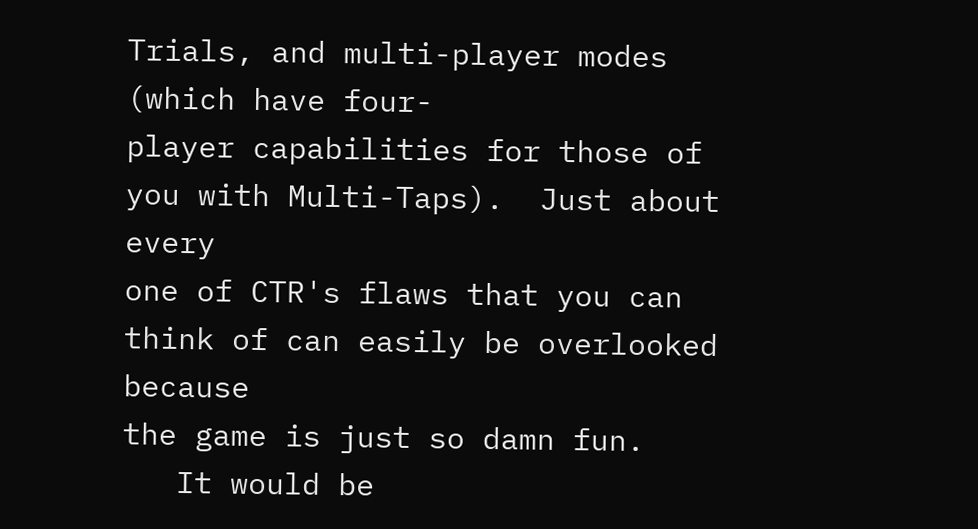Trials, and multi-player modes (which have four-
player capabilities for those of you with Multi-Taps).  Just about every
one of CTR's flaws that you can think of can easily be overlooked because
the game is just so damn fun.
   It would be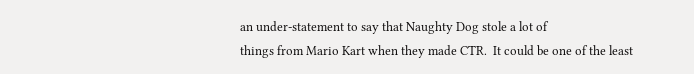an under-statement to say that Naughty Dog stole a lot of
things from Mario Kart when they made CTR.  It could be one of the least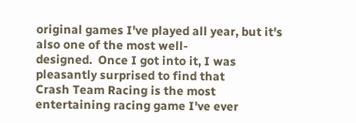original games I've played all year, but it's also one of the most well-
designed.  Once I got into it, I was pleasantly surprised to find that
Crash Team Racing is the most entertaining racing game I've ever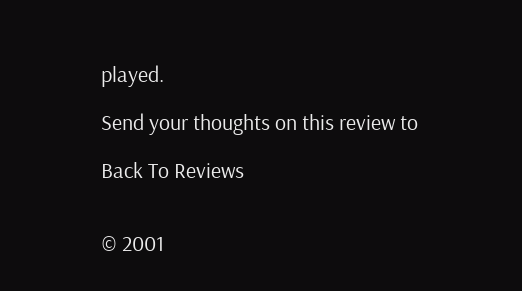played.

Send your thoughts on this review to

Back To Reviews


© 2001